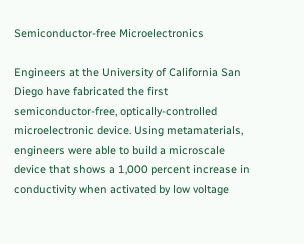Semiconductor-free Microelectronics

Engineers at the University of California San Diego have fabricated the first semiconductor-free, optically-controlled microelectronic device. Using metamaterials, engineers were able to build a microscale device that shows a 1,000 percent increase in conductivity when activated by low voltage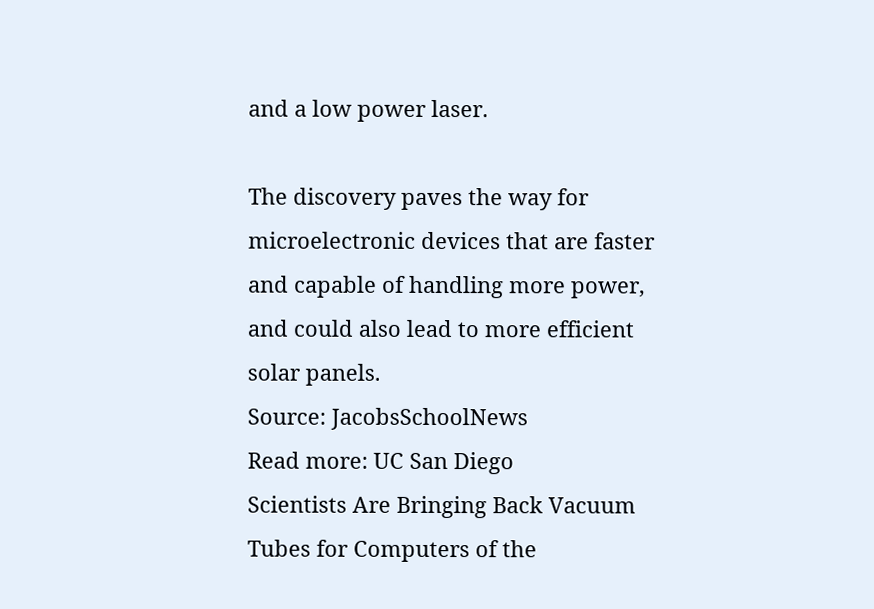and a low power laser.

The discovery paves the way for microelectronic devices that are faster and capable of handling more power, and could also lead to more efficient solar panels.
Source: JacobsSchoolNews
Read more: UC San Diego
Scientists Are Bringing Back Vacuum Tubes for Computers of the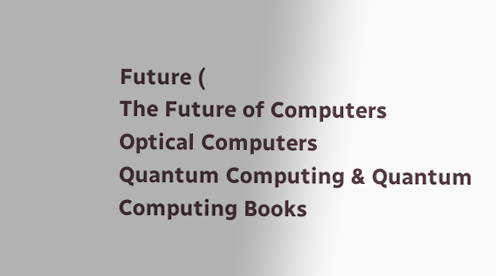Future (
The Future of Computers
Optical Computers
Quantum Computing & Quantum Computing Books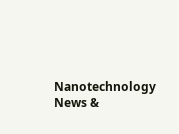Nanotechnology News &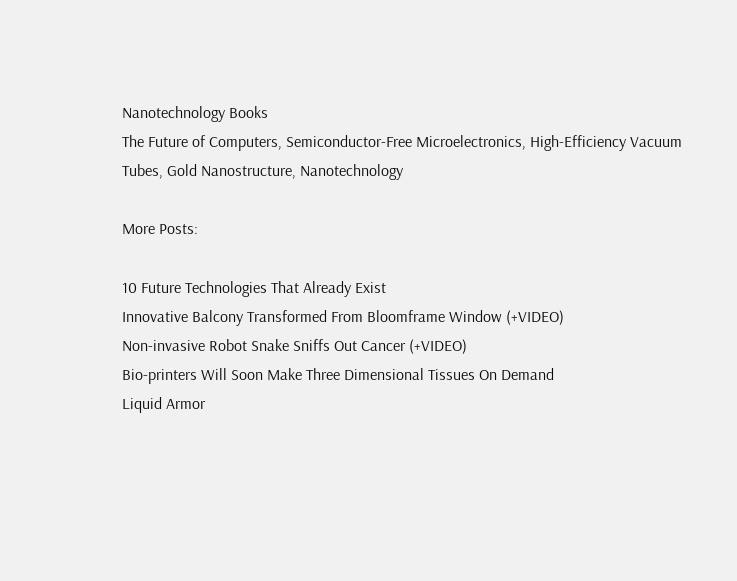Nanotechnology Books
The Future of Computers, Semiconductor-Free Microelectronics, High-Efficiency Vacuum Tubes, Gold Nanostructure, Nanotechnology

More Posts:

10 Future Technologies That Already Exist
Innovative Balcony Transformed From Bloomframe Window (+VIDEO)
Non-invasive Robot Snake Sniffs Out Cancer (+VIDEO)
Bio-printers Will Soon Make Three Dimensional Tissues On Demand
Liquid Armor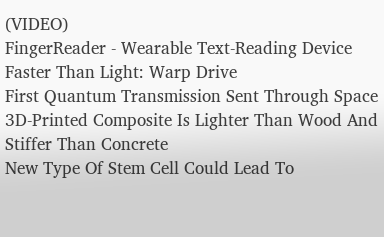(VIDEO)
FingerReader - Wearable Text-Reading Device
Faster Than Light: Warp Drive
First Quantum Transmission Sent Through Space
3D-Printed Composite Is Lighter Than Wood And Stiffer Than Concrete
New Type Of Stem Cell Could Lead To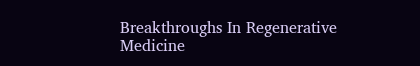Breakthroughs In Regenerative Medicine